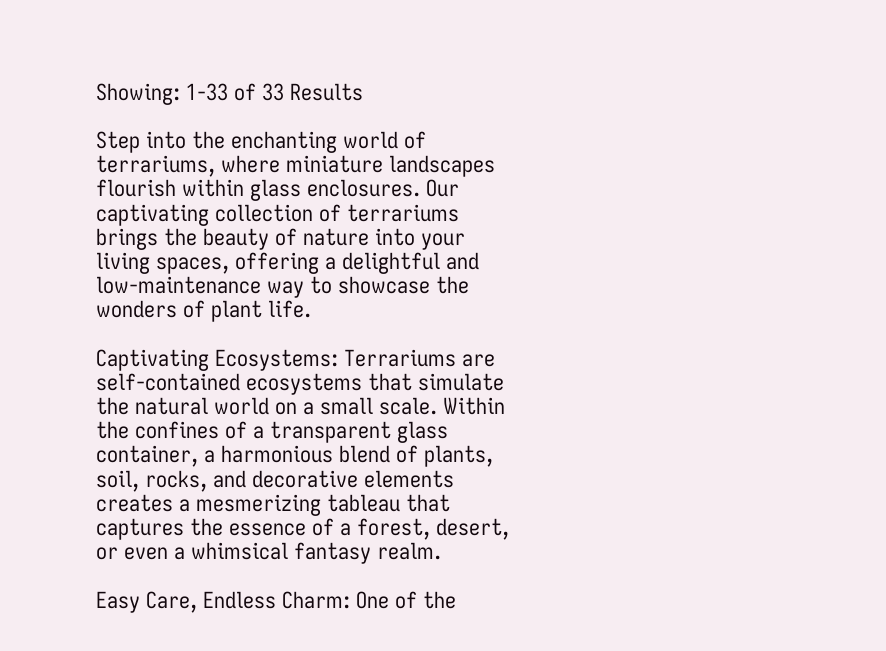Showing: 1-33 of 33 Results

Step into the enchanting world of terrariums, where miniature landscapes flourish within glass enclosures. Our captivating collection of terrariums brings the beauty of nature into your living spaces, offering a delightful and low-maintenance way to showcase the wonders of plant life.

Captivating Ecosystems: Terrariums are self-contained ecosystems that simulate the natural world on a small scale. Within the confines of a transparent glass container, a harmonious blend of plants, soil, rocks, and decorative elements creates a mesmerizing tableau that captures the essence of a forest, desert, or even a whimsical fantasy realm.

Easy Care, Endless Charm: One of the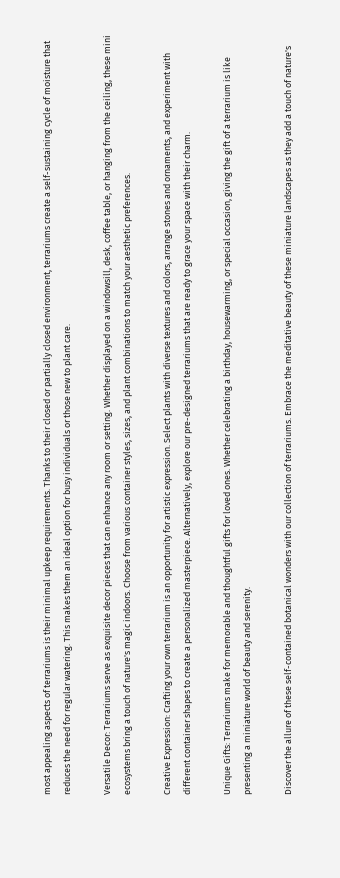most appealing aspects of terrariums is their minimal upkeep requirements. Thanks to their closed or partially closed environment, terrariums create a self-sustaining cycle of moisture that reduces the need for regular watering. This makes them an ideal option for busy individuals or those new to plant care.

Versatile Decor: Terrariums serve as exquisite decor pieces that can enhance any room or setting. Whether displayed on a windowsill, desk, coffee table, or hanging from the ceiling, these mini ecosystems bring a touch of nature's magic indoors. Choose from various container styles, sizes, and plant combinations to match your aesthetic preferences.

Creative Expression: Crafting your own terrarium is an opportunity for artistic expression. Select plants with diverse textures and colors, arrange stones and ornaments, and experiment with different container shapes to create a personalized masterpiece. Alternatively, explore our pre-designed terrariums that are ready to grace your space with their charm.

Unique Gifts: Terrariums make for memorable and thoughtful gifts for loved ones. Whether celebrating a birthday, housewarming, or special occasion, giving the gift of a terrarium is like presenting a miniature world of beauty and serenity.

Discover the allure of these self-contained botanical wonders with our collection of terrariums. Embrace the meditative beauty of these miniature landscapes as they add a touch of nature's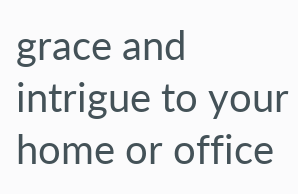grace and intrigue to your home or office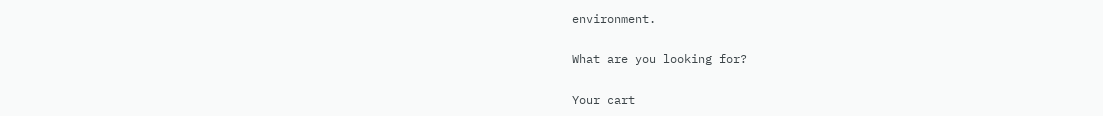environment.

What are you looking for?

Your cart